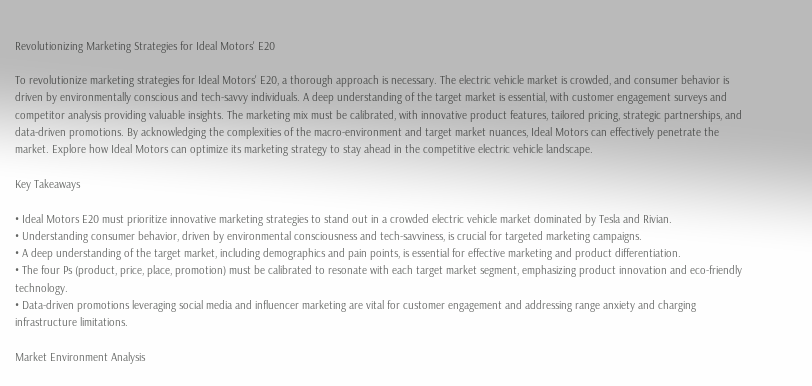Revolutionizing Marketing Strategies for Ideal Motors' E20

To revolutionize marketing strategies for Ideal Motors' E20, a thorough approach is necessary. The electric vehicle market is crowded, and consumer behavior is driven by environmentally conscious and tech-savvy individuals. A deep understanding of the target market is essential, with customer engagement surveys and competitor analysis providing valuable insights. The marketing mix must be calibrated, with innovative product features, tailored pricing, strategic partnerships, and data-driven promotions. By acknowledging the complexities of the macro-environment and target market nuances, Ideal Motors can effectively penetrate the market. Explore how Ideal Motors can optimize its marketing strategy to stay ahead in the competitive electric vehicle landscape.

Key Takeaways

• Ideal Motors E20 must prioritize innovative marketing strategies to stand out in a crowded electric vehicle market dominated by Tesla and Rivian.
• Understanding consumer behavior, driven by environmental consciousness and tech-savviness, is crucial for targeted marketing campaigns.
• A deep understanding of the target market, including demographics and pain points, is essential for effective marketing and product differentiation.
• The four Ps (product, price, place, promotion) must be calibrated to resonate with each target market segment, emphasizing product innovation and eco-friendly technology.
• Data-driven promotions leveraging social media and influencer marketing are vital for customer engagement and addressing range anxiety and charging infrastructure limitations.

Market Environment Analysis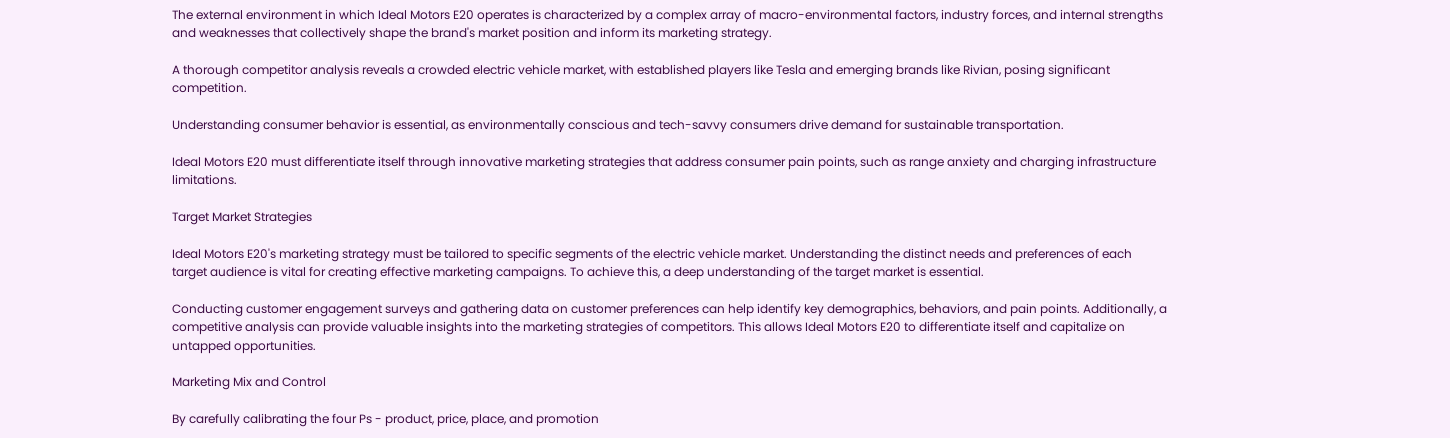The external environment in which Ideal Motors E20 operates is characterized by a complex array of macro-environmental factors, industry forces, and internal strengths and weaknesses that collectively shape the brand's market position and inform its marketing strategy.

A thorough competitor analysis reveals a crowded electric vehicle market, with established players like Tesla and emerging brands like Rivian, posing significant competition.

Understanding consumer behavior is essential, as environmentally conscious and tech-savvy consumers drive demand for sustainable transportation.

Ideal Motors E20 must differentiate itself through innovative marketing strategies that address consumer pain points, such as range anxiety and charging infrastructure limitations.

Target Market Strategies

Ideal Motors E20's marketing strategy must be tailored to specific segments of the electric vehicle market. Understanding the distinct needs and preferences of each target audience is vital for creating effective marketing campaigns. To achieve this, a deep understanding of the target market is essential.

Conducting customer engagement surveys and gathering data on customer preferences can help identify key demographics, behaviors, and pain points. Additionally, a competitive analysis can provide valuable insights into the marketing strategies of competitors. This allows Ideal Motors E20 to differentiate itself and capitalize on untapped opportunities.

Marketing Mix and Control

By carefully calibrating the four Ps - product, price, place, and promotion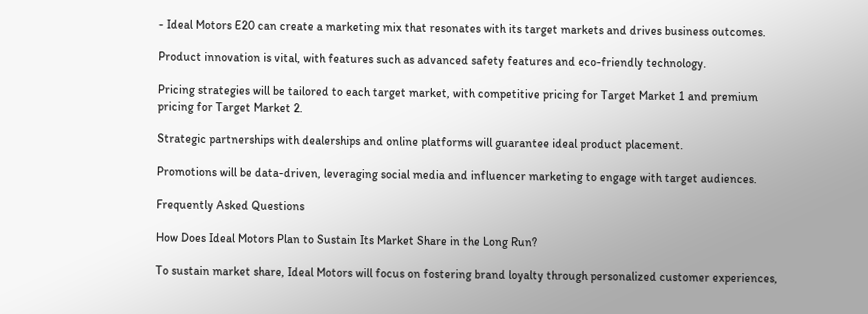- Ideal Motors E20 can create a marketing mix that resonates with its target markets and drives business outcomes.

Product innovation is vital, with features such as advanced safety features and eco-friendly technology.

Pricing strategies will be tailored to each target market, with competitive pricing for Target Market 1 and premium pricing for Target Market 2.

Strategic partnerships with dealerships and online platforms will guarantee ideal product placement.

Promotions will be data-driven, leveraging social media and influencer marketing to engage with target audiences.

Frequently Asked Questions

How Does Ideal Motors Plan to Sustain Its Market Share in the Long Run?

To sustain market share, Ideal Motors will focus on fostering brand loyalty through personalized customer experiences,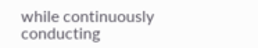while continuously conducting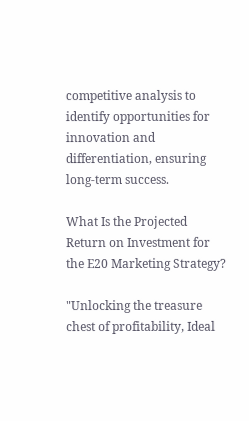competitive analysis to identify opportunities for innovation and differentiation, ensuring long-term success.

What Is the Projected Return on Investment for the E20 Marketing Strategy?

"Unlocking the treasure chest of profitability, Ideal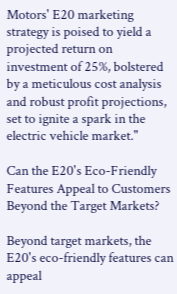Motors' E20 marketing strategy is poised to yield a projected return on investment of 25%, bolstered by a meticulous cost analysis and robust profit projections, set to ignite a spark in the electric vehicle market."

Can the E20's Eco-Friendly Features Appeal to Customers Beyond the Target Markets?

Beyond target markets, the E20's eco-friendly features can appeal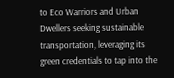to Eco Warriors and Urban Dwellers seeking sustainable transportation, leveraging its green credentials to tap into the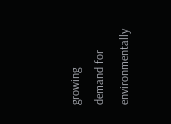growing demand for environmentally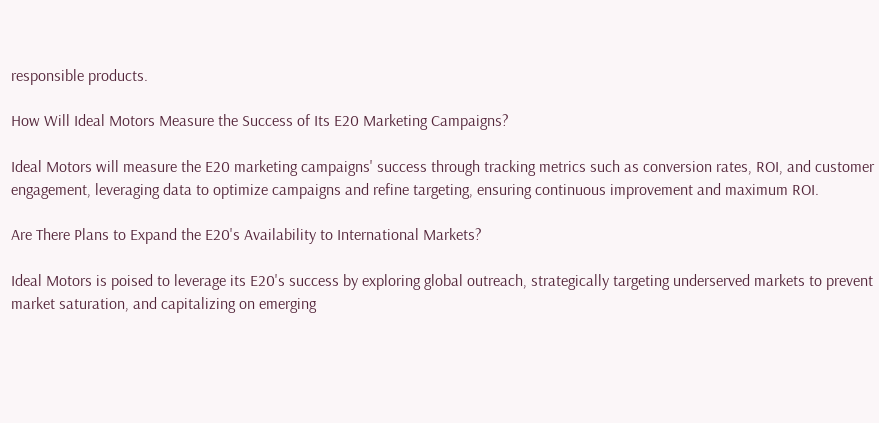responsible products.

How Will Ideal Motors Measure the Success of Its E20 Marketing Campaigns?

Ideal Motors will measure the E20 marketing campaigns' success through tracking metrics such as conversion rates, ROI, and customer engagement, leveraging data to optimize campaigns and refine targeting, ensuring continuous improvement and maximum ROI.

Are There Plans to Expand the E20's Availability to International Markets?

Ideal Motors is poised to leverage its E20's success by exploring global outreach, strategically targeting underserved markets to prevent market saturation, and capitalizing on emerging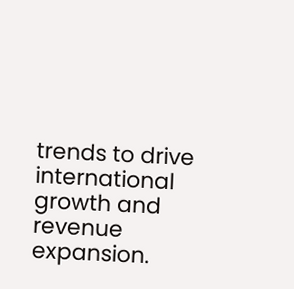trends to drive international growth and revenue expansion.